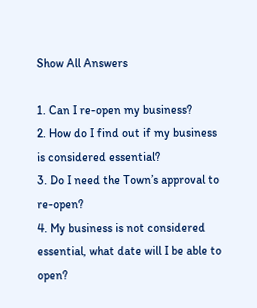Show All Answers

1. Can I re-open my business?
2. How do I find out if my business is considered essential?
3. Do I need the Town’s approval to re-open?
4. My business is not considered essential, what date will I be able to open?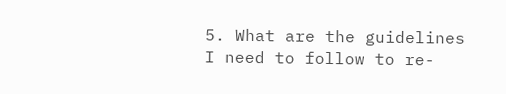5. What are the guidelines I need to follow to re-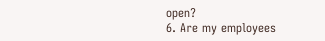open?
6. Are my employees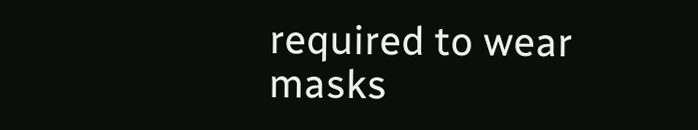required to wear masks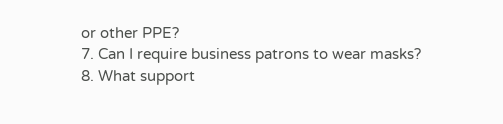or other PPE?
7. Can I require business patrons to wear masks?
8. What support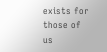exists for those of us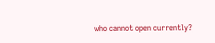who cannot open currently?